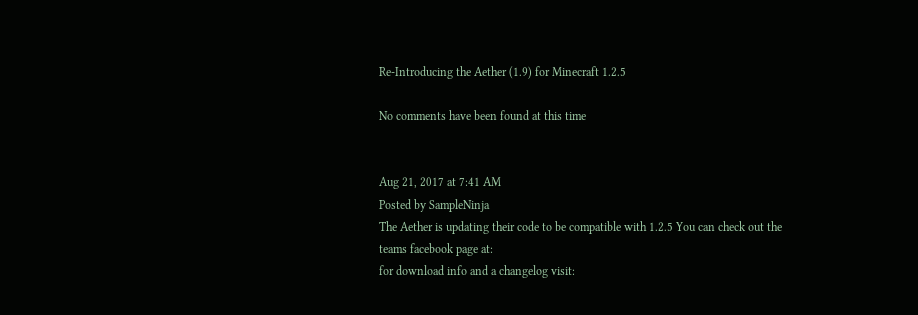Re-Introducing the Aether (1.9) for Minecraft 1.2.5

No comments have been found at this time


Aug 21, 2017 at 7:41 AM
Posted by SampleNinja
The Aether is updating their code to be compatible with 1.2.5 You can check out the teams facebook page at:
for download info and a changelog visit: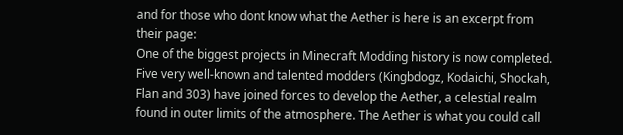and for those who dont know what the Aether is here is an excerpt from their page:
One of the biggest projects in Minecraft Modding history is now completed. Five very well-known and talented modders (Kingbdogz, Kodaichi, Shockah, Flan and 303) have joined forces to develop the Aether, a celestial realm found in outer limits of the atmosphere. The Aether is what you could call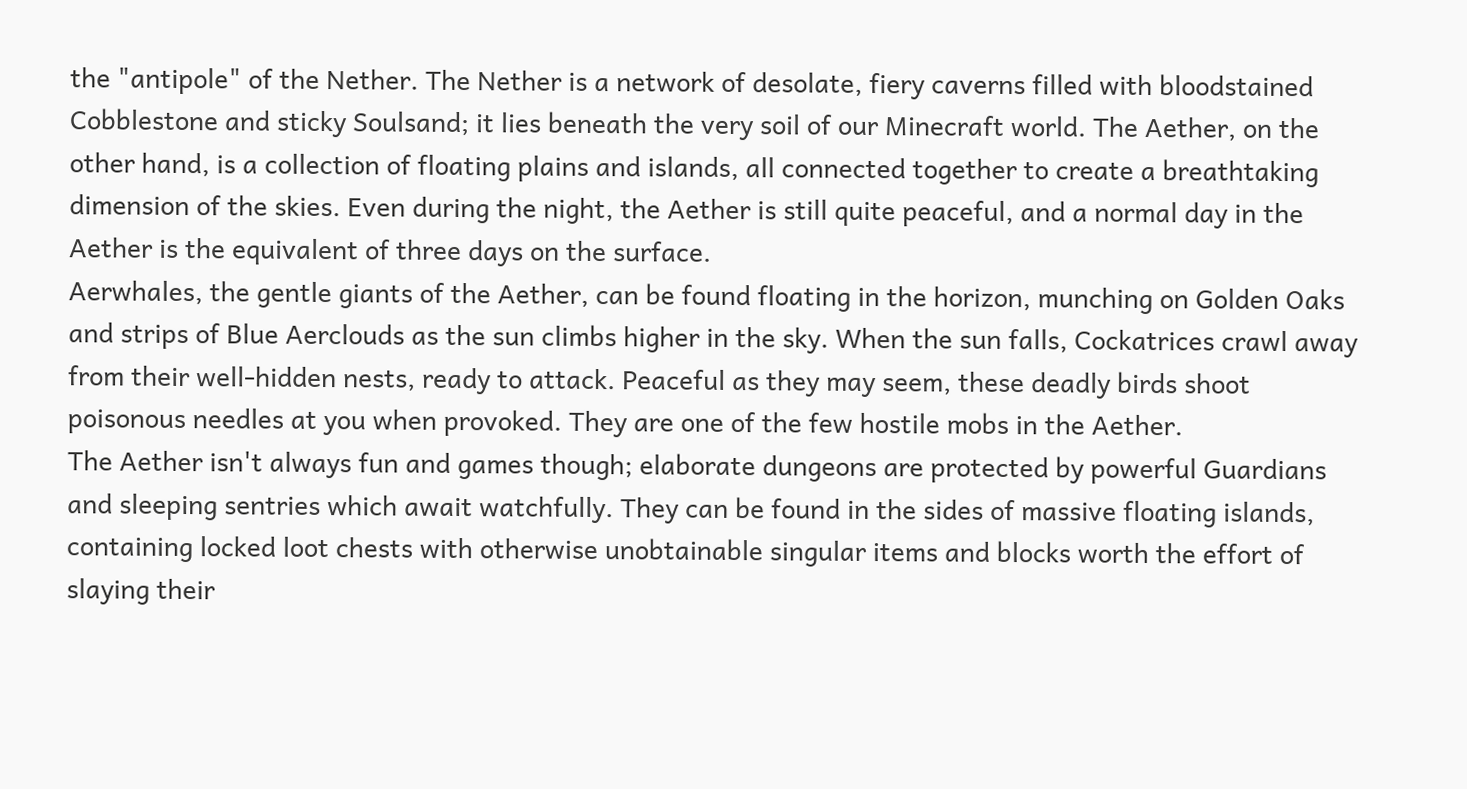the "antipole" of the Nether. The Nether is a network of desolate, fiery caverns filled with bloodstained Cobblestone and sticky Soulsand; it lies beneath the very soil of our Minecraft world. The Aether, on the other hand, is a collection of floating plains and islands, all connected together to create a breathtaking dimension of the skies. Even during the night, the Aether is still quite peaceful, and a normal day in the Aether is the equivalent of three days on the surface.
Aerwhales, the gentle giants of the Aether, can be found floating in the horizon, munching on Golden Oaks and strips of Blue Aerclouds as the sun climbs higher in the sky. When the sun falls, Cockatrices crawl away from their well-hidden nests, ready to attack. Peaceful as they may seem, these deadly birds shoot poisonous needles at you when provoked. They are one of the few hostile mobs in the Aether.
The Aether isn't always fun and games though; elaborate dungeons are protected by powerful Guardians and sleeping sentries which await watchfully. They can be found in the sides of massive floating islands, containing locked loot chests with otherwise unobtainable singular items and blocks worth the effort of slaying their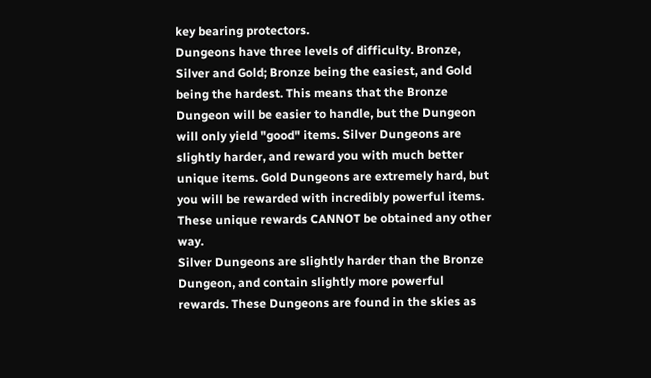key bearing protectors.
Dungeons have three levels of difficulty. Bronze, Silver and Gold; Bronze being the easiest, and Gold being the hardest. This means that the Bronze Dungeon will be easier to handle, but the Dungeon will only yield "good" items. Silver Dungeons are slightly harder, and reward you with much better unique items. Gold Dungeons are extremely hard, but you will be rewarded with incredibly powerful items. These unique rewards CANNOT be obtained any other way.
Silver Dungeons are slightly harder than the Bronze Dungeon, and contain slightly more powerful rewards. These Dungeons are found in the skies as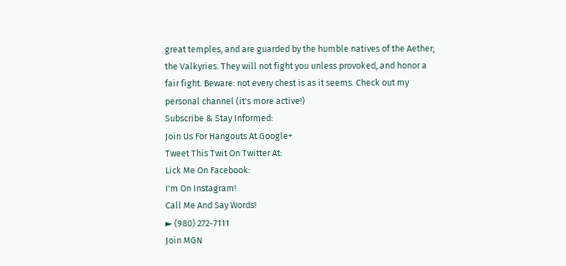great temples, and are guarded by the humble natives of the Aether; the Valkyries. They will not fight you unless provoked, and honor a fair fight. Beware: not every chest is as it seems. Check out my personal channel (it's more active!)
Subscribe & Stay Informed:
Join Us For Hangouts At Google+
Tweet This Twit On Twitter At:
Lick Me On Facebook:
I'm On Instagram!
Call Me And Say Words!
► (980) 272-7111
Join MGN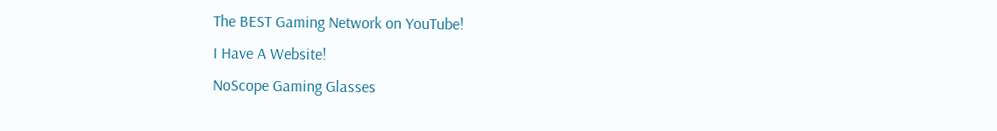The BEST Gaming Network on YouTube!
I Have A Website!
NoScope Gaming Glasses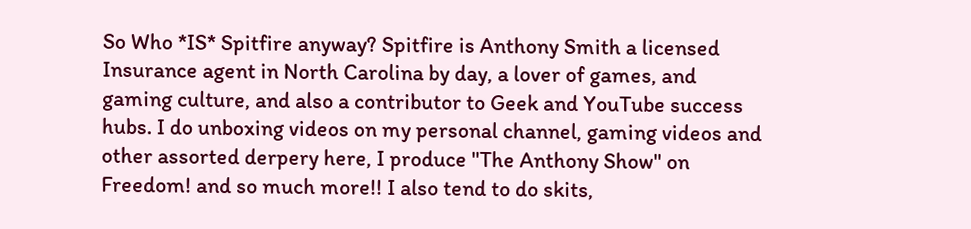So Who *IS* Spitfire anyway? Spitfire is Anthony Smith a licensed Insurance agent in North Carolina by day, a lover of games, and gaming culture, and also a contributor to Geek and YouTube success hubs. I do unboxing videos on my personal channel, gaming videos and other assorted derpery here, I produce "The Anthony Show" on Freedom! and so much more!! I also tend to do skits,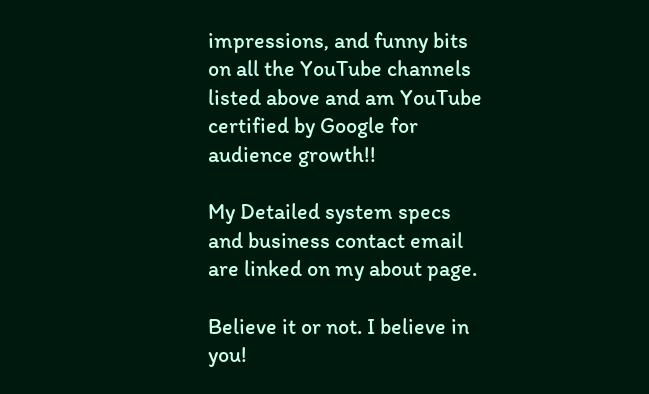impressions, and funny bits on all the YouTube channels listed above and am YouTube certified by Google for audience growth!!

My Detailed system specs and business contact email are linked on my about page.

Believe it or not. I believe in you!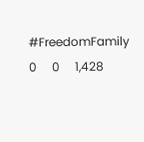#FreedomFamily
0     0     1,428